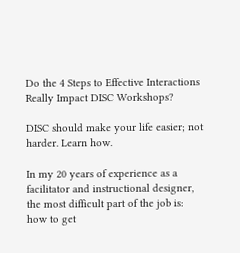Do the 4 Steps to Effective Interactions Really Impact DISC Workshops?

DISC should make your life easier; not harder. Learn how.

In my 20 years of experience as a facilitator and instructional designer, the most difficult part of the job is: how to get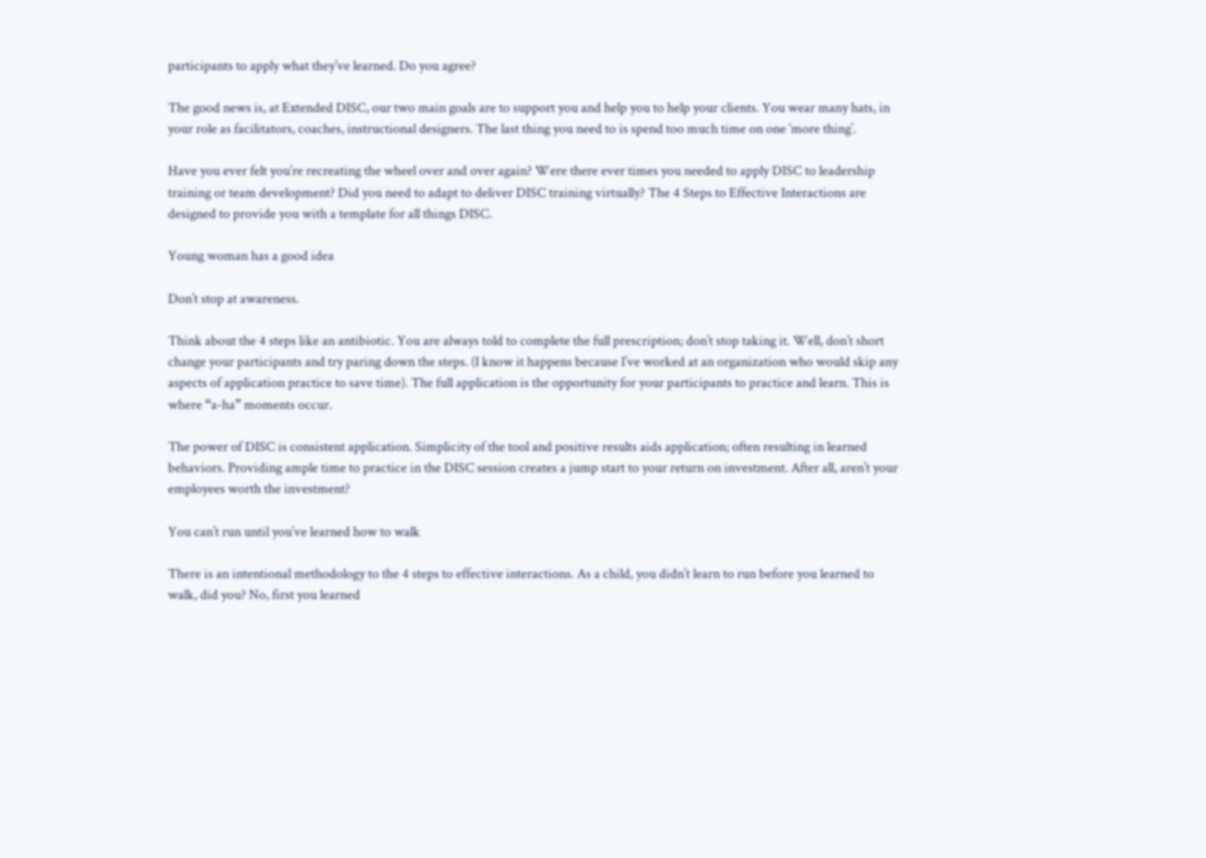participants to apply what they’ve learned. Do you agree?

The good news is, at Extended DISC, our two main goals are to support you and help you to help your clients. You wear many hats, in your role as facilitators, coaches, instructional designers. The last thing you need to is spend too much time on one ‘more thing’.

Have you ever felt you’re recreating the wheel over and over again? Were there ever times you needed to apply DISC to leadership training or team development? Did you need to adapt to deliver DISC training virtually? The 4 Steps to Effective Interactions are designed to provide you with a template for all things DISC.

Young woman has a good idea

Don’t stop at awareness.

Think about the 4 steps like an antibiotic. You are always told to complete the full prescription; don’t stop taking it. Well, don’t short change your participants and try paring down the steps. (I know it happens because I’ve worked at an organization who would skip any aspects of application practice to save time). The full application is the opportunity for your participants to practice and learn. This is where “a-ha” moments occur.

The power of DISC is consistent application. Simplicity of the tool and positive results aids application; often resulting in learned behaviors. Providing ample time to practice in the DISC session creates a jump start to your return on investment. After all, aren’t your employees worth the investment?

You can’t run until you’ve learned how to walk

There is an intentional methodology to the 4 steps to effective interactions. As a child, you didn’t learn to run before you learned to walk, did you? No, first you learned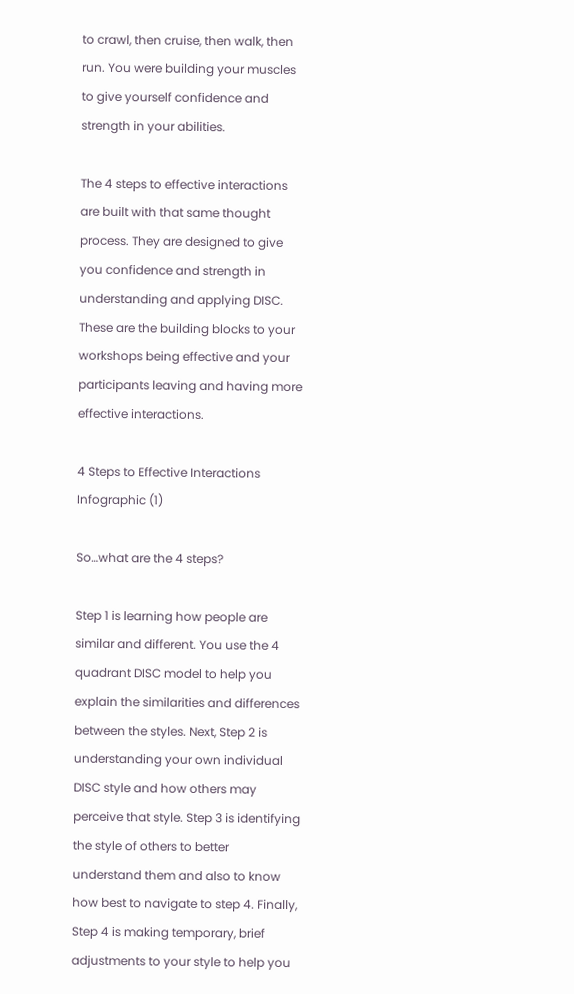to crawl, then cruise, then walk, then run. You were building your muscles to give yourself confidence and strength in your abilities.

The 4 steps to effective interactions are built with that same thought process. They are designed to give you confidence and strength in understanding and applying DISC. These are the building blocks to your workshops being effective and your participants leaving and having more effective interactions.

4 Steps to Effective Interactions Infographic (1)

So…what are the 4 steps?

Step 1 is learning how people are similar and different. You use the 4 quadrant DISC model to help you explain the similarities and differences between the styles. Next, Step 2 is understanding your own individual DISC style and how others may perceive that style. Step 3 is identifying the style of others to better understand them and also to know how best to navigate to step 4. Finally, Step 4 is making temporary, brief adjustments to your style to help you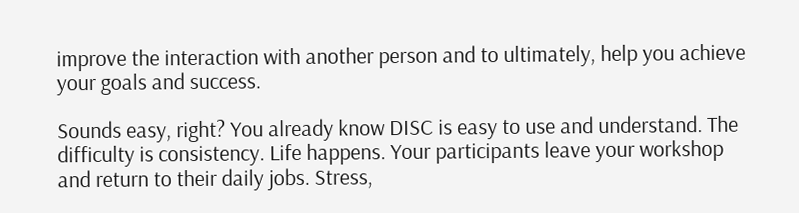improve the interaction with another person and to ultimately, help you achieve your goals and success.

Sounds easy, right? You already know DISC is easy to use and understand. The difficulty is consistency. Life happens. Your participants leave your workshop and return to their daily jobs. Stress,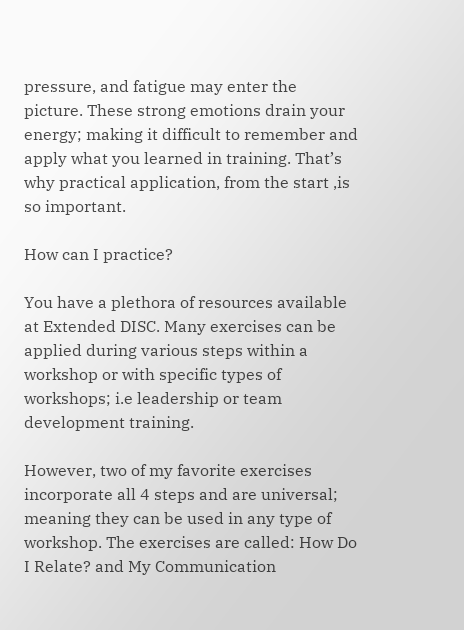pressure, and fatigue may enter the picture. These strong emotions drain your energy; making it difficult to remember and apply what you learned in training. That’s why practical application, from the start ,is so important.

How can I practice?

You have a plethora of resources available at Extended DISC. Many exercises can be applied during various steps within a workshop or with specific types of workshops; i.e leadership or team development training.

However, two of my favorite exercises incorporate all 4 steps and are universal; meaning they can be used in any type of workshop. The exercises are called: How Do I Relate? and My Communication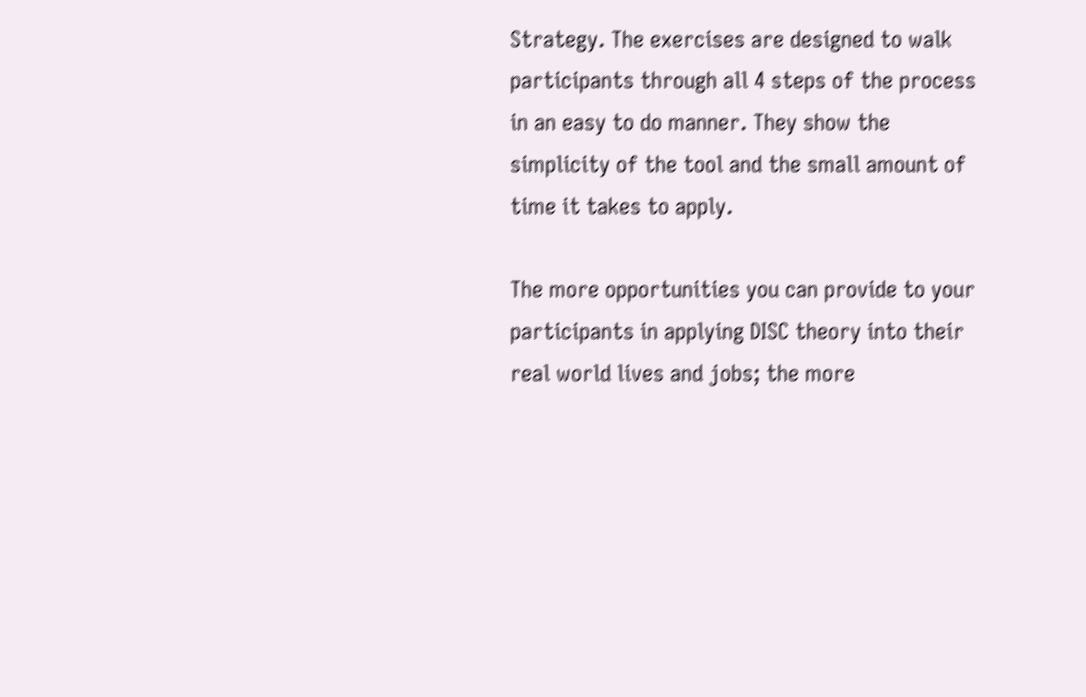Strategy. The exercises are designed to walk participants through all 4 steps of the process in an easy to do manner. They show the simplicity of the tool and the small amount of time it takes to apply.

The more opportunities you can provide to your participants in applying DISC theory into their real world lives and jobs; the more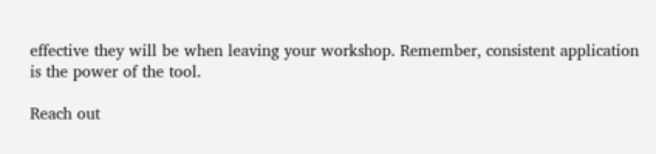effective they will be when leaving your workshop. Remember, consistent application is the power of the tool.

Reach out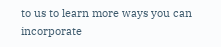to us to learn more ways you can incorporate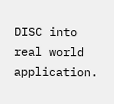DISC into real world application.